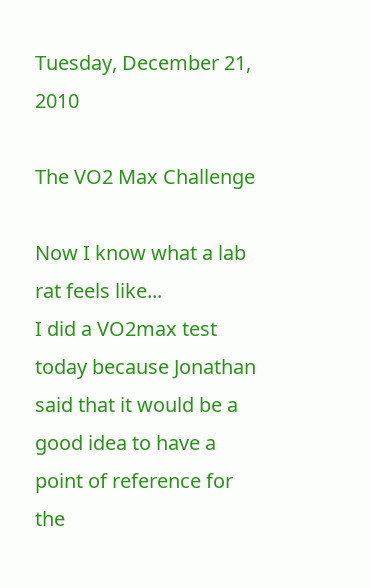Tuesday, December 21, 2010

The VO2 Max Challenge

Now I know what a lab rat feels like...
I did a VO2max test today because Jonathan said that it would be a good idea to have a point of reference for the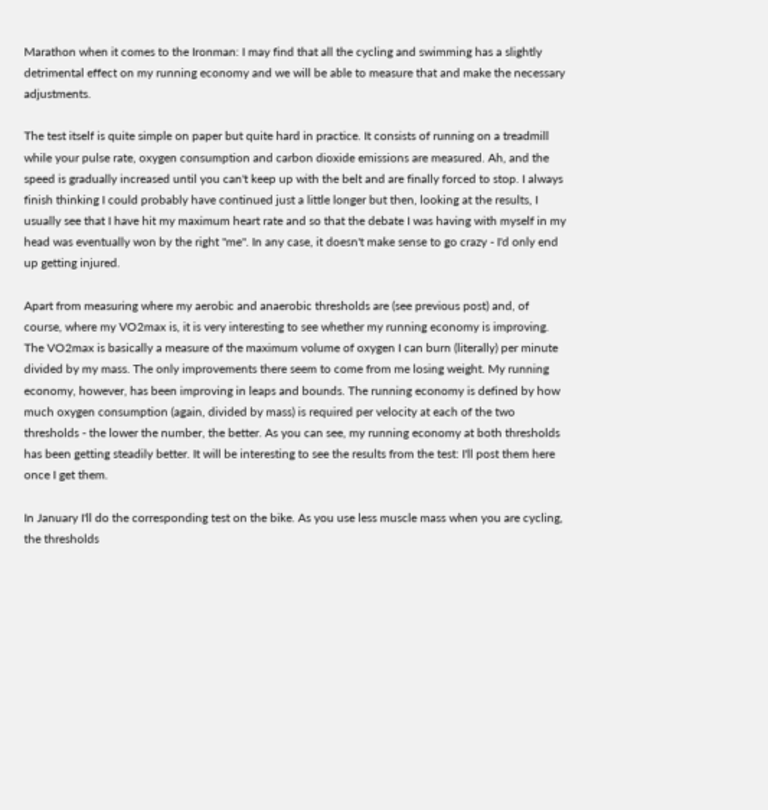Marathon when it comes to the Ironman: I may find that all the cycling and swimming has a slightly detrimental effect on my running economy and we will be able to measure that and make the necessary adjustments.

The test itself is quite simple on paper but quite hard in practice. It consists of running on a treadmill while your pulse rate, oxygen consumption and carbon dioxide emissions are measured. Ah, and the speed is gradually increased until you can't keep up with the belt and are finally forced to stop. I always finish thinking I could probably have continued just a little longer but then, looking at the results, I usually see that I have hit my maximum heart rate and so that the debate I was having with myself in my head was eventually won by the right "me". In any case, it doesn't make sense to go crazy - I'd only end up getting injured.

Apart from measuring where my aerobic and anaerobic thresholds are (see previous post) and, of course, where my VO2max is, it is very interesting to see whether my running economy is improving. The VO2max is basically a measure of the maximum volume of oxygen I can burn (literally) per minute divided by my mass. The only improvements there seem to come from me losing weight. My running economy, however, has been improving in leaps and bounds. The running economy is defined by how much oxygen consumption (again, divided by mass) is required per velocity at each of the two thresholds - the lower the number, the better. As you can see, my running economy at both thresholds has been getting steadily better. It will be interesting to see the results from the test: I'll post them here once I get them.

In January I'll do the corresponding test on the bike. As you use less muscle mass when you are cycling, the thresholds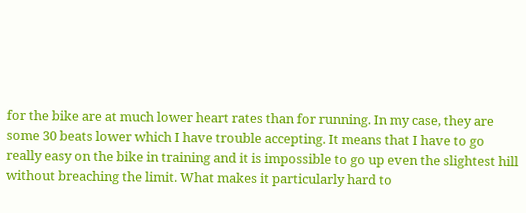for the bike are at much lower heart rates than for running. In my case, they are some 30 beats lower which I have trouble accepting. It means that I have to go really easy on the bike in training and it is impossible to go up even the slightest hill without breaching the limit. What makes it particularly hard to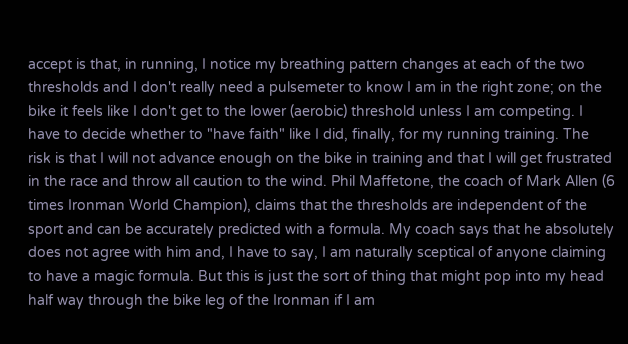accept is that, in running, I notice my breathing pattern changes at each of the two thresholds and I don't really need a pulsemeter to know I am in the right zone; on the bike it feels like I don't get to the lower (aerobic) threshold unless I am competing. I have to decide whether to "have faith" like I did, finally, for my running training. The risk is that I will not advance enough on the bike in training and that I will get frustrated in the race and throw all caution to the wind. Phil Maffetone, the coach of Mark Allen (6 times Ironman World Champion), claims that the thresholds are independent of the sport and can be accurately predicted with a formula. My coach says that he absolutely does not agree with him and, I have to say, I am naturally sceptical of anyone claiming to have a magic formula. But this is just the sort of thing that might pop into my head half way through the bike leg of the Ironman if I am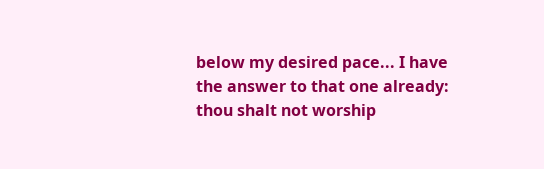below my desired pace... I have the answer to that one already: thou shalt not worship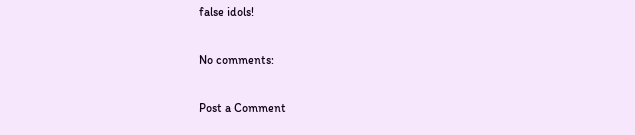false idols!

No comments:

Post a Comment